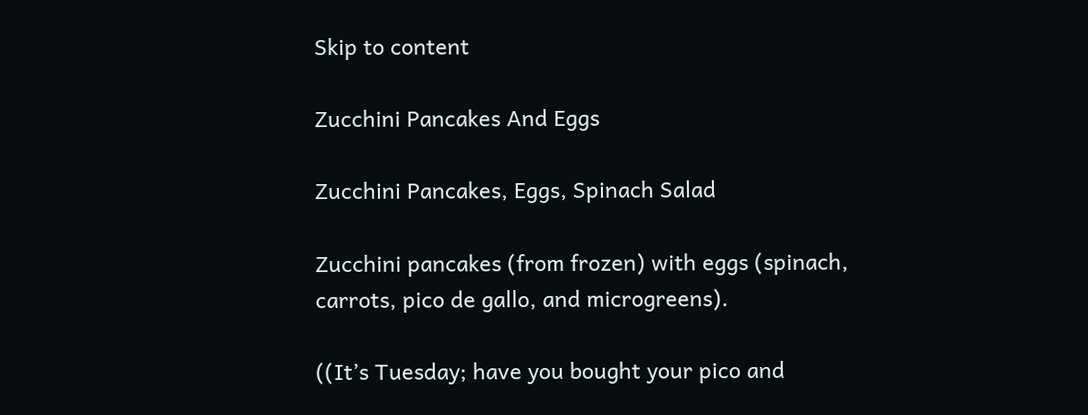Skip to content

Zucchini Pancakes And Eggs

Zucchini Pancakes, Eggs, Spinach Salad

Zucchini pancakes (from frozen) with eggs (spinach, carrots, pico de gallo, and microgreens).

((It’s Tuesday; have you bought your pico and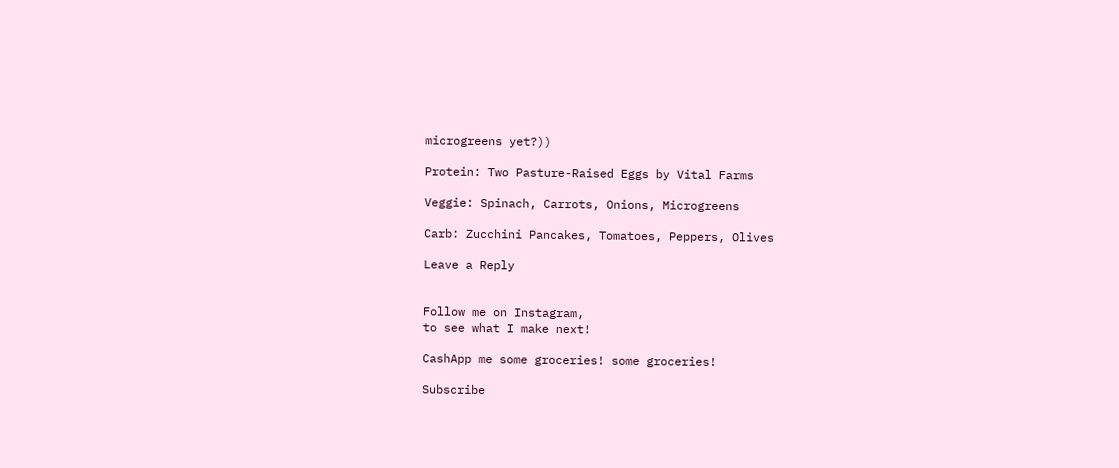microgreens yet?))

Protein: Two Pasture-Raised Eggs by Vital Farms

Veggie: Spinach, Carrots, Onions, Microgreens

Carb: Zucchini Pancakes, Tomatoes, Peppers, Olives

Leave a Reply


Follow me on Instagram,
to see what I make next!

CashApp me some groceries! some groceries!

Subscribe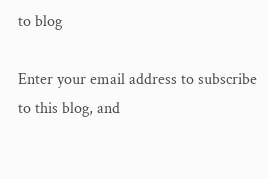to blog

Enter your email address to subscribe to this blog, and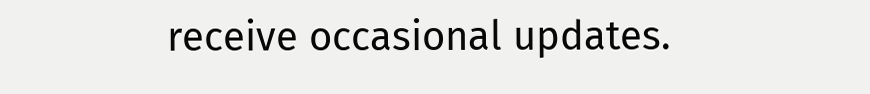receive occasional updates.